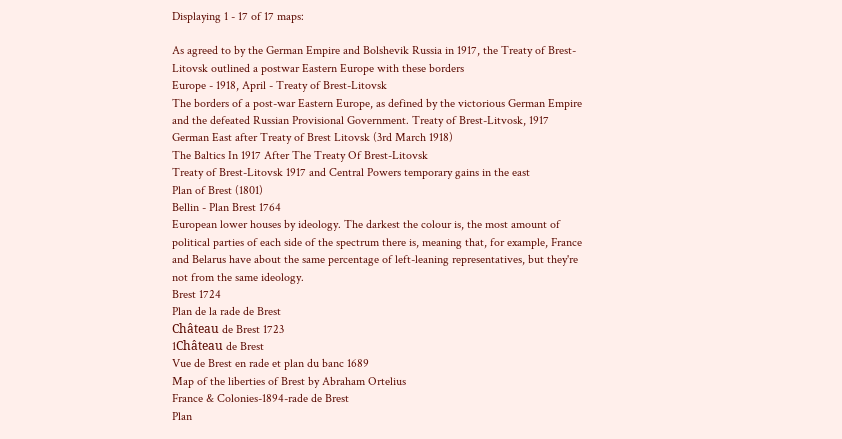Displaying 1 - 17 of 17 maps:

As agreed to by the German Empire and Bolshevik Russia in 1917, the Treaty of Brest-Litovsk outlined a postwar Eastern Europe with these borders
Europe - 1918, April - Treaty of Brest-Litovsk
The borders of a post-war Eastern Europe, as defined by the victorious German Empire and the defeated Russian Provisional Government. Treaty of Brest-Litvosk, 1917
German East after Treaty of Brest Litovsk (3rd March 1918)
The Baltics In 1917 After The Treaty Of Brest-Litovsk
Treaty of Brest-Litovsk 1917 and Central Powers temporary gains in the east
Plan of Brest (1801)
Bellin - Plan Brest 1764
European lower houses by ideology. The darkest the colour is, the most amount of political parties of each side of the spectrum there is, meaning that, for example, France and Belarus have about the same percentage of left-leaning representatives, but they're not from the same ideology.
Brest 1724
Plan de la rade de Brest
Château de Brest 1723
1Château de Brest
Vue de Brest en rade et plan du banc 1689
Map of the liberties of Brest by Abraham Ortelius
France & Colonies-1894-rade de Brest
Plan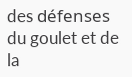des défenses du goulet et de la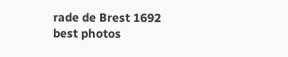rade de Brest 1692
best photos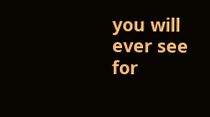you will ever see
for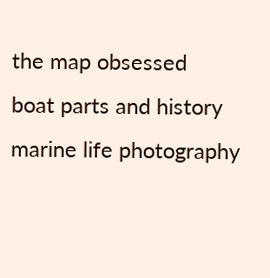the map obsessed
boat parts and history
marine life photography